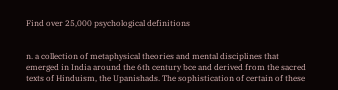Find over 25,000 psychological definitions


n. a collection of metaphysical theories and mental disciplines that emerged in India around the 6th century bce and derived from the sacred texts of Hinduism, the Upanishads. The sophistication of certain of these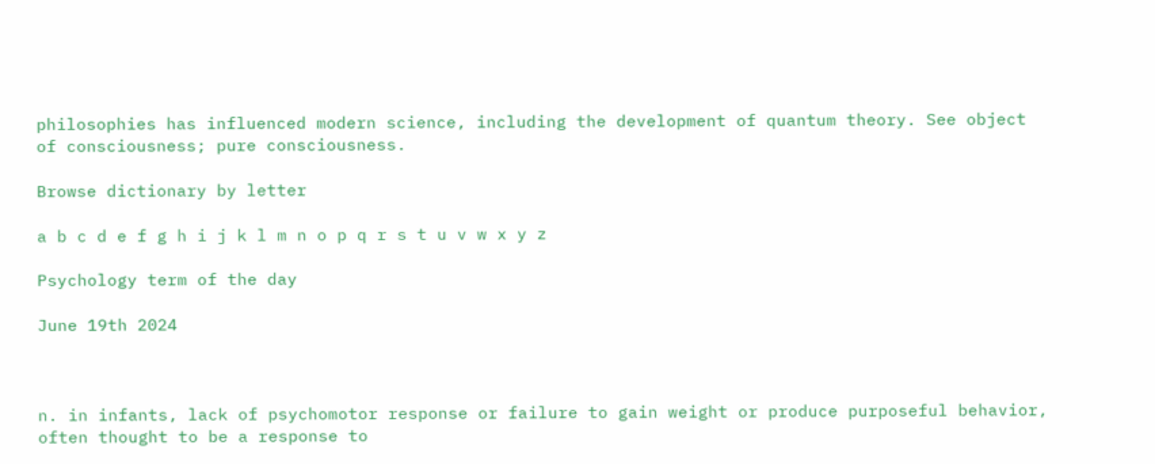philosophies has influenced modern science, including the development of quantum theory. See object of consciousness; pure consciousness.

Browse dictionary by letter

a b c d e f g h i j k l m n o p q r s t u v w x y z

Psychology term of the day

June 19th 2024



n. in infants, lack of psychomotor response or failure to gain weight or produce purposeful behavior, often thought to be a response to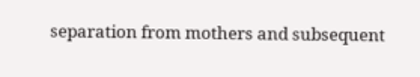separation from mothers and subsequent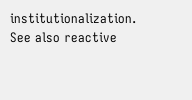institutionalization. See also reactive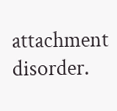attachment disorder.